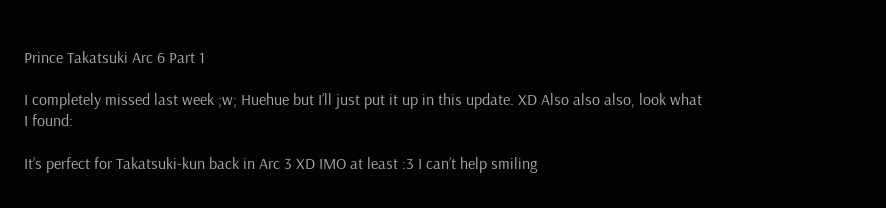Prince Takatsuki Arc 6 Part 1

I completely missed last week ;w; Huehue but I’ll just put it up in this update. XD Also also also, look what I found:

It’s perfect for Takatsuki-kun back in Arc 3 XD IMO at least :3 I can’t help smiling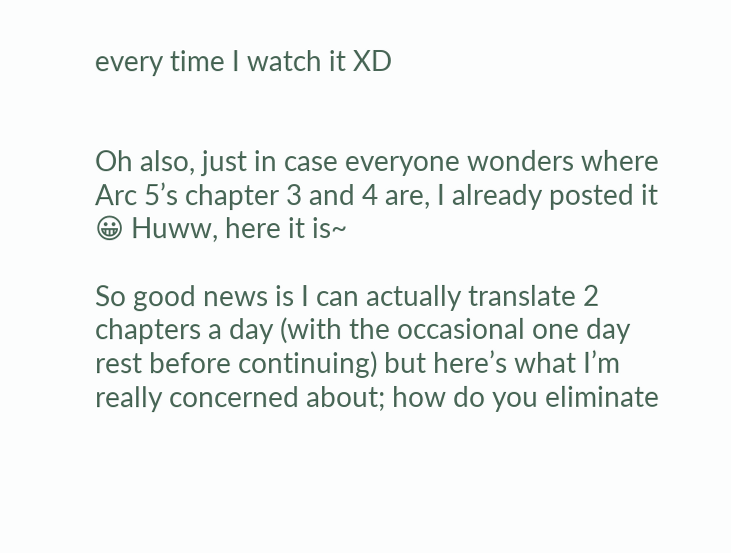every time I watch it XD


Oh also, just in case everyone wonders where Arc 5’s chapter 3 and 4 are, I already posted it 😀 Huww, here it is~

So good news is I can actually translate 2 chapters a day (with the occasional one day rest before continuing) but here’s what I’m really concerned about; how do you eliminate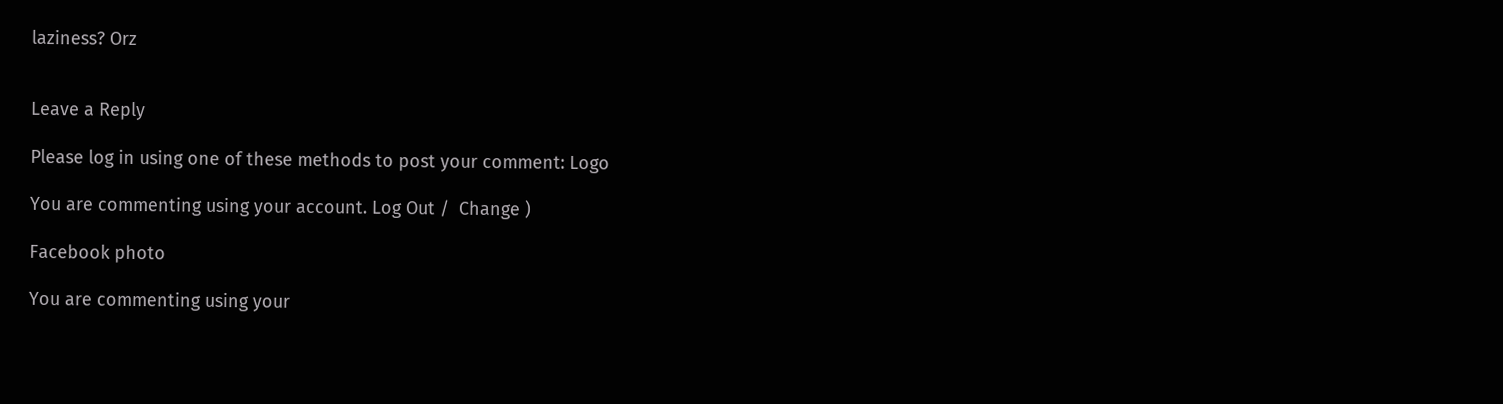laziness? Orz


Leave a Reply

Please log in using one of these methods to post your comment: Logo

You are commenting using your account. Log Out /  Change )

Facebook photo

You are commenting using your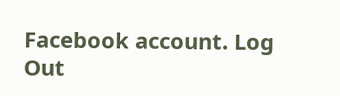Facebook account. Log Out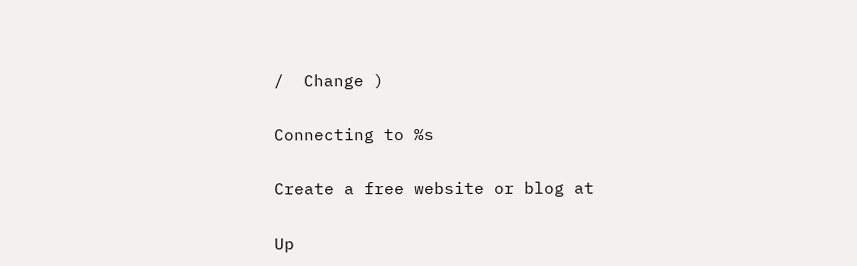/  Change )

Connecting to %s

Create a free website or blog at

Up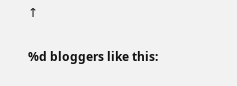↑

%d bloggers like this: